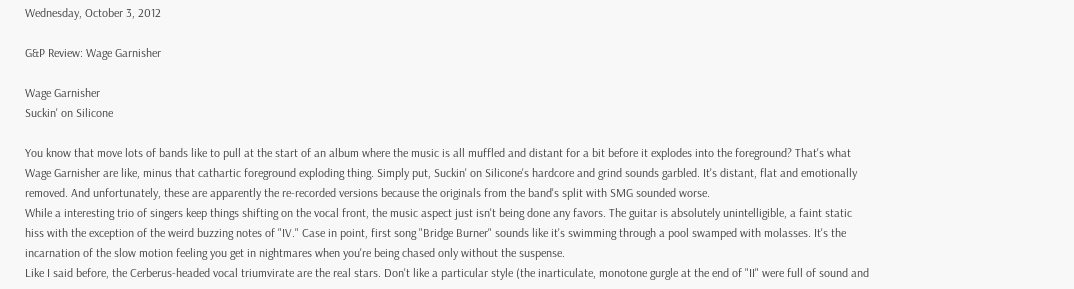Wednesday, October 3, 2012

G&P Review: Wage Garnisher

Wage Garnisher
Suckin' on Silicone

You know that move lots of bands like to pull at the start of an album where the music is all muffled and distant for a bit before it explodes into the foreground? That's what Wage Garnisher are like, minus that cathartic foreground exploding thing. Simply put, Suckin' on Silicone's hardcore and grind sounds garbled. It's distant, flat and emotionally removed. And unfortunately, these are apparently the re-recorded versions because the originals from the band's split with SMG sounded worse.
While a interesting trio of singers keep things shifting on the vocal front, the music aspect just isn't being done any favors. The guitar is absolutely unintelligible, a faint static hiss with the exception of the weird buzzing notes of "IV." Case in point, first song "Bridge Burner" sounds like it's swimming through a pool swamped with molasses. It's the incarnation of the slow motion feeling you get in nightmares when you're being chased only without the suspense.
Like I said before, the Cerberus-headed vocal triumvirate are the real stars. Don't like a particular style (the inarticulate, monotone gurgle at the end of "II" were full of sound and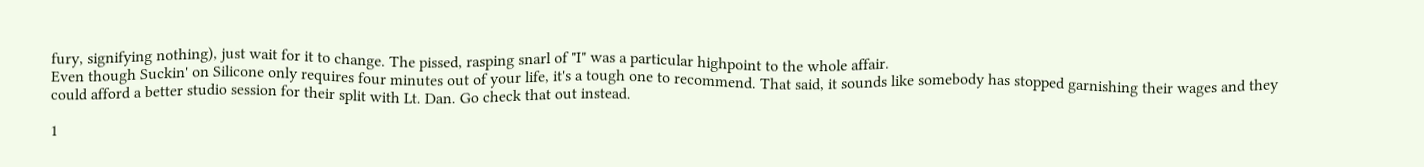fury, signifying nothing), just wait for it to change. The pissed, rasping snarl of "I" was a particular highpoint to the whole affair.
Even though Suckin' on Silicone only requires four minutes out of your life, it's a tough one to recommend. That said, it sounds like somebody has stopped garnishing their wages and they could afford a better studio session for their split with Lt. Dan. Go check that out instead.

1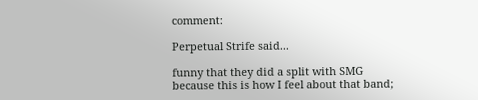comment:

Perpetual Strife said...

funny that they did a split with SMG because this is how I feel about that band;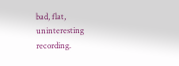bad, flat, uninteresting recording.